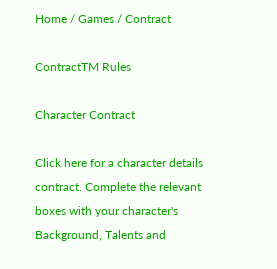Home / Games / Contract

ContractTM Rules

Character Contract

Click here for a character details contract. Complete the relevant boxes with your character's Background, Talents and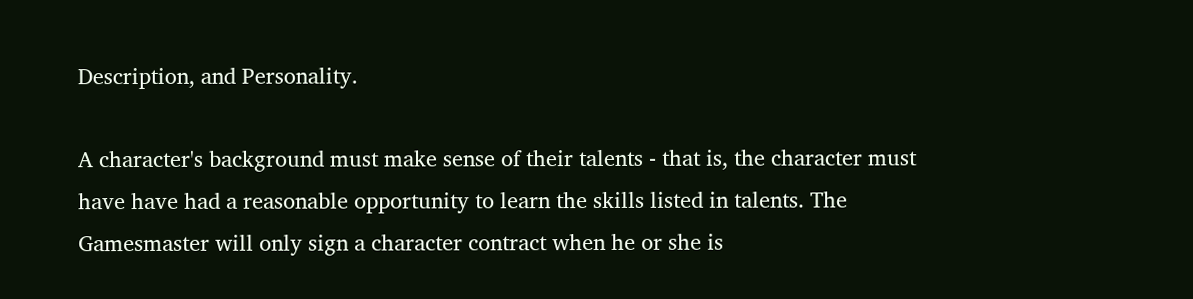Description, and Personality.

A character's background must make sense of their talents - that is, the character must have have had a reasonable opportunity to learn the skills listed in talents. The Gamesmaster will only sign a character contract when he or she is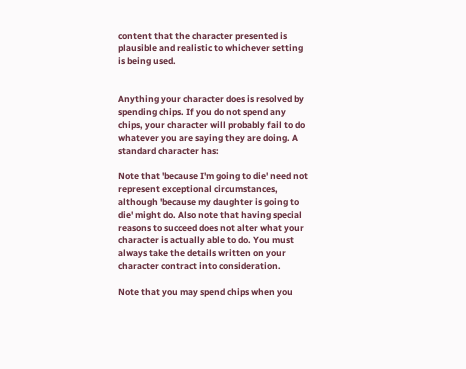content that the character presented is plausible and realistic to whichever setting is being used.


Anything your character does is resolved by spending chips. If you do not spend any chips, your character will probably fail to do whatever you are saying they are doing. A standard character has:

Note that 'because I'm going to die' need not represent exceptional circumstances, although 'because my daughter is going to die' might do. Also note that having special reasons to succeed does not alter what your character is actually able to do. You must always take the details written on your character contract into consideration.

Note that you may spend chips when you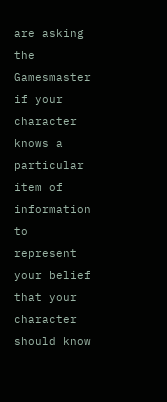are asking the Gamesmaster if your character knows a particular item of information to represent your belief that your character should know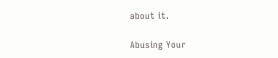about it.

Abusing Your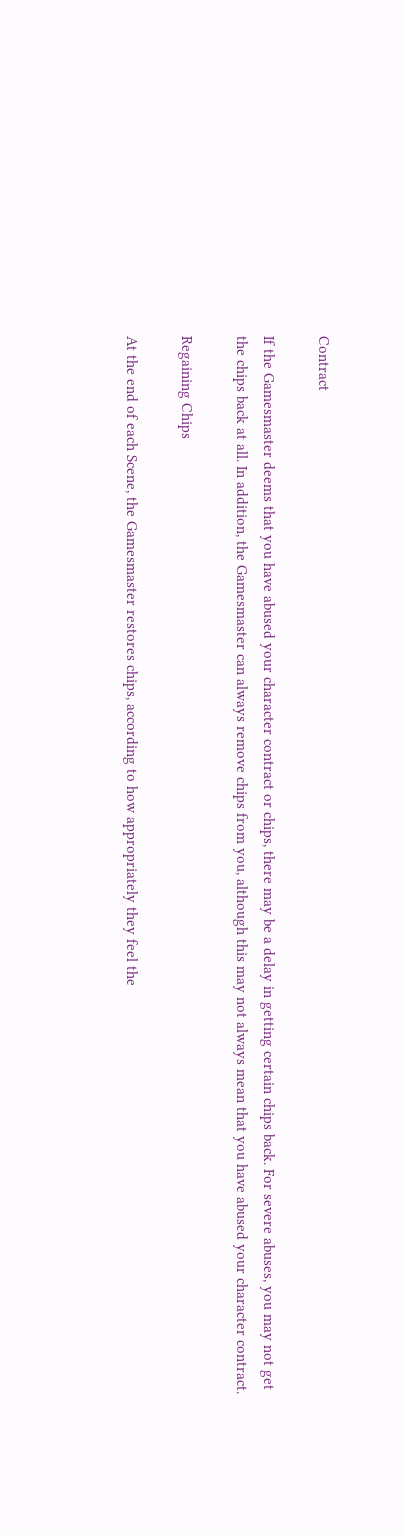Contract

If the Gamesmaster deems that you have abused your character contract or chips, there may be a delay in getting certain chips back. For severe abuses, you may not get the chips back at all. In addition, the Gamesmaster can always remove chips from you, although this may not always mean that you have abused your character contract.

Regaining Chips

At the end of each Scene, the Gamesmaster restores chips, according to how appropriately they feel the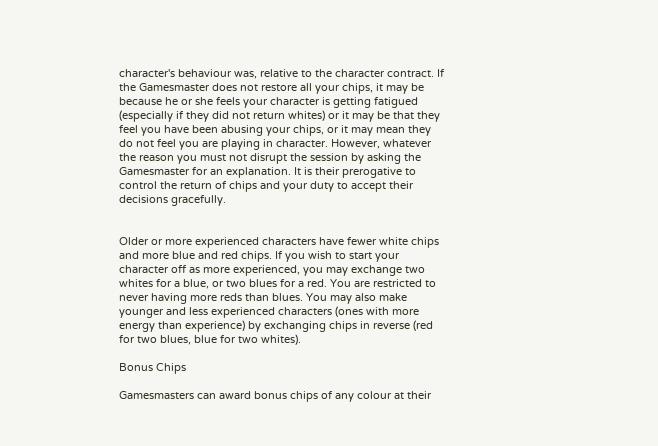character's behaviour was, relative to the character contract. If the Gamesmaster does not restore all your chips, it may be because he or she feels your character is getting fatigued (especially if they did not return whites) or it may be that they feel you have been abusing your chips, or it may mean they do not feel you are playing in character. However, whatever the reason you must not disrupt the session by asking the Gamesmaster for an explanation. It is their prerogative to control the return of chips and your duty to accept their decisions gracefully.


Older or more experienced characters have fewer white chips and more blue and red chips. If you wish to start your character off as more experienced, you may exchange two whites for a blue, or two blues for a red. You are restricted to never having more reds than blues. You may also make younger and less experienced characters (ones with more energy than experience) by exchanging chips in reverse (red for two blues, blue for two whites).

Bonus Chips

Gamesmasters can award bonus chips of any colour at their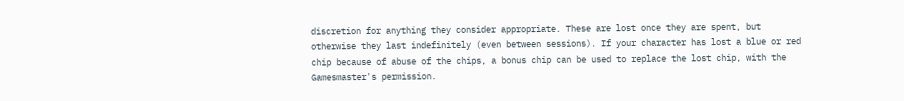discretion for anything they consider appropriate. These are lost once they are spent, but otherwise they last indefinitely (even between sessions). If your character has lost a blue or red chip because of abuse of the chips, a bonus chip can be used to replace the lost chip, with the Gamesmaster's permission.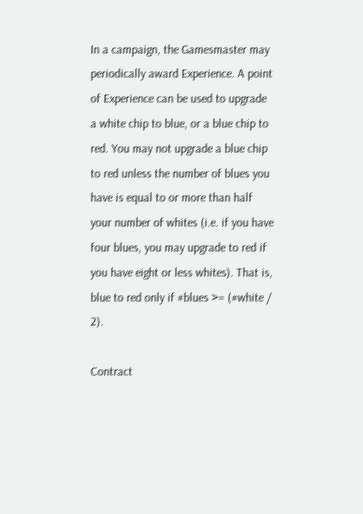In a campaign, the Gamesmaster may periodically award Experience. A point of Experience can be used to upgrade a white chip to blue, or a blue chip to red. You may not upgrade a blue chip to red unless the number of blues you have is equal to or more than half your number of whites (i.e. if you have four blues, you may upgrade to red if you have eight or less whites). That is, blue to red only if #blues >= (#white / 2).

Contract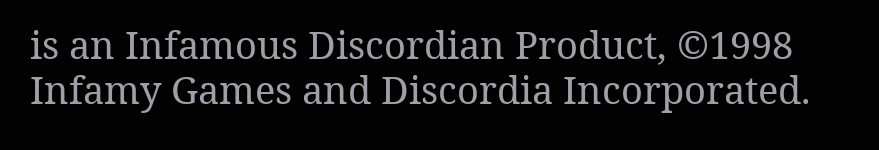is an Infamous Discordian Product, ©1998 Infamy Games and Discordia Incorporated.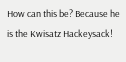How can this be? Because he is the Kwisatz Hackeysack!